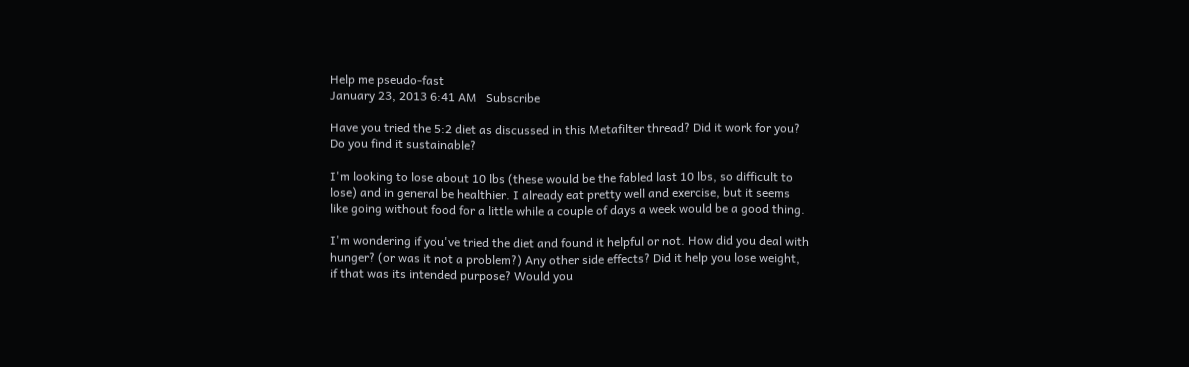Help me pseudo-fast
January 23, 2013 6:41 AM   Subscribe

Have you tried the 5:2 diet as discussed in this Metafilter thread? Did it work for you? Do you find it sustainable?

I'm looking to lose about 10 lbs (these would be the fabled last 10 lbs, so difficult to lose) and in general be healthier. I already eat pretty well and exercise, but it seems like going without food for a little while a couple of days a week would be a good thing.

I'm wondering if you've tried the diet and found it helpful or not. How did you deal with hunger? (or was it not a problem?) Any other side effects? Did it help you lose weight, if that was its intended purpose? Would you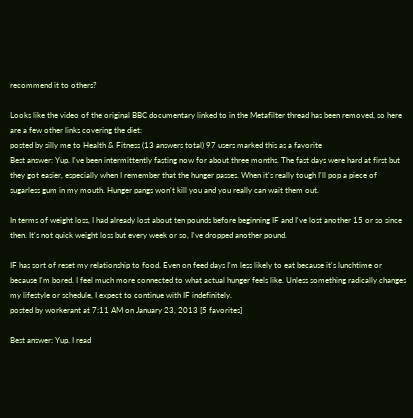recommend it to others?

Looks like the video of the original BBC documentary linked to in the Metafilter thread has been removed, so here are a few other links covering the diet:
posted by silly me to Health & Fitness (13 answers total) 97 users marked this as a favorite
Best answer: Yup. I've been intermittently fasting now for about three months. The fast days were hard at first but they got easier, especially when I remember that the hunger passes. When it's really tough I'll pop a piece of sugarless gum in my mouth. Hunger pangs won't kill you and you really can wait them out.

In terms of weight loss, I had already lost about ten pounds before beginning IF and I've lost another 15 or so since then. It's not quick weight loss but every week or so, I've dropped another pound.

IF has sort of reset my relationship to food. Even on feed days I'm less likely to eat because it's lunchtime or because I'm bored. I feel much more connected to what actual hunger feels like. Unless something radically changes my lifestyle or schedule, I expect to continue with IF indefinitely.
posted by workerant at 7:11 AM on January 23, 2013 [5 favorites]

Best answer: Yup. I read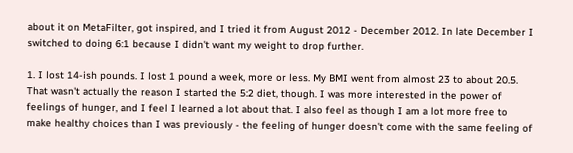about it on MetaFilter, got inspired, and I tried it from August 2012 - December 2012. In late December I switched to doing 6:1 because I didn't want my weight to drop further.

1. I lost 14-ish pounds. I lost 1 pound a week, more or less. My BMI went from almost 23 to about 20.5. That wasn't actually the reason I started the 5:2 diet, though. I was more interested in the power of feelings of hunger, and I feel I learned a lot about that. I also feel as though I am a lot more free to make healthy choices than I was previously - the feeling of hunger doesn't come with the same feeling of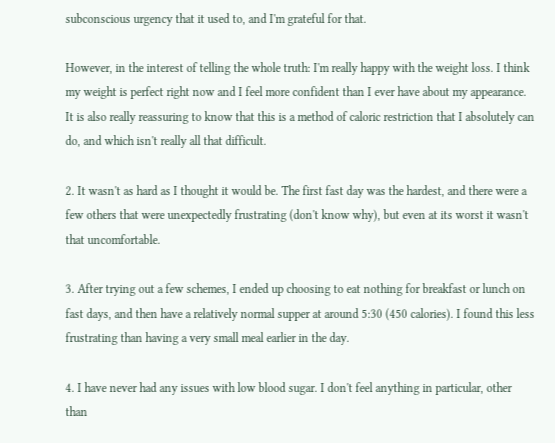subconscious urgency that it used to, and I'm grateful for that.

However, in the interest of telling the whole truth: I'm really happy with the weight loss. I think my weight is perfect right now and I feel more confident than I ever have about my appearance. It is also really reassuring to know that this is a method of caloric restriction that I absolutely can do, and which isn't really all that difficult.

2. It wasn't as hard as I thought it would be. The first fast day was the hardest, and there were a few others that were unexpectedly frustrating (don't know why), but even at its worst it wasn't that uncomfortable.

3. After trying out a few schemes, I ended up choosing to eat nothing for breakfast or lunch on fast days, and then have a relatively normal supper at around 5:30 (450 calories). I found this less frustrating than having a very small meal earlier in the day.

4. I have never had any issues with low blood sugar. I don't feel anything in particular, other than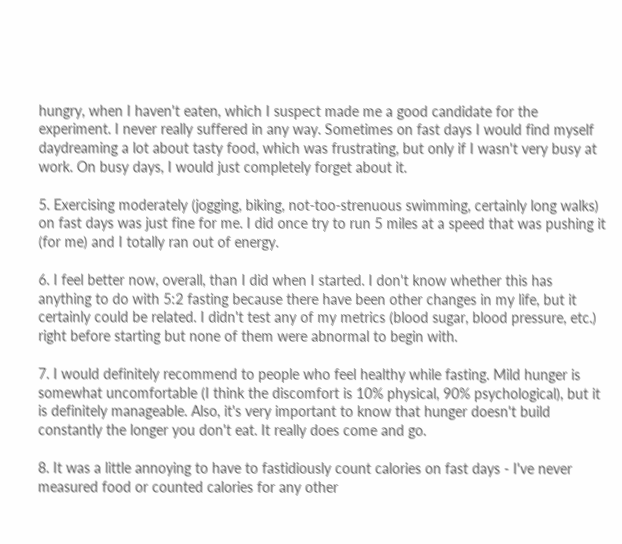hungry, when I haven't eaten, which I suspect made me a good candidate for the experiment. I never really suffered in any way. Sometimes on fast days I would find myself daydreaming a lot about tasty food, which was frustrating, but only if I wasn't very busy at work. On busy days, I would just completely forget about it.

5. Exercising moderately (jogging, biking, not-too-strenuous swimming, certainly long walks) on fast days was just fine for me. I did once try to run 5 miles at a speed that was pushing it (for me) and I totally ran out of energy.

6. I feel better now, overall, than I did when I started. I don't know whether this has anything to do with 5:2 fasting because there have been other changes in my life, but it certainly could be related. I didn't test any of my metrics (blood sugar, blood pressure, etc.) right before starting but none of them were abnormal to begin with.

7. I would definitely recommend to people who feel healthy while fasting. Mild hunger is somewhat uncomfortable (I think the discomfort is 10% physical, 90% psychological), but it is definitely manageable. Also, it's very important to know that hunger doesn't build constantly the longer you don't eat. It really does come and go.

8. It was a little annoying to have to fastidiously count calories on fast days - I've never measured food or counted calories for any other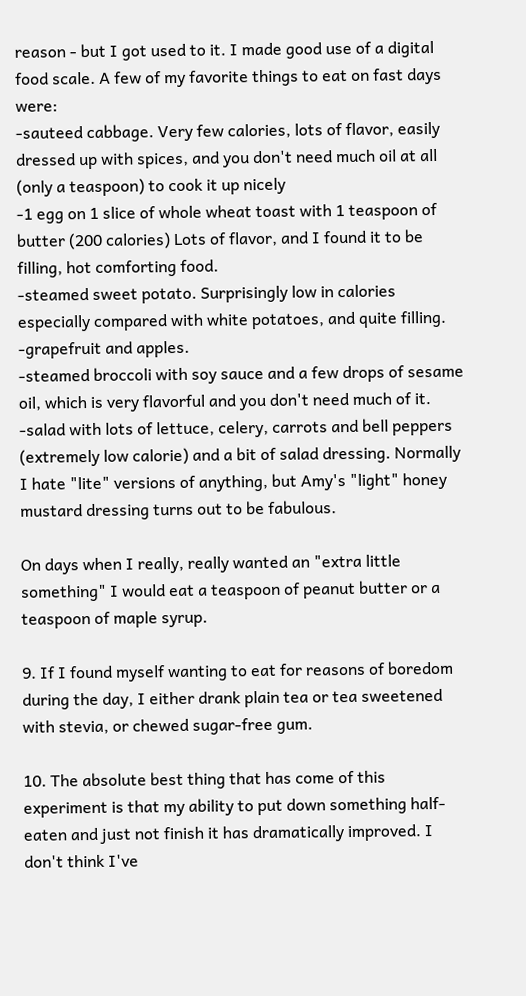reason - but I got used to it. I made good use of a digital food scale. A few of my favorite things to eat on fast days were:
-sauteed cabbage. Very few calories, lots of flavor, easily dressed up with spices, and you don't need much oil at all (only a teaspoon) to cook it up nicely
-1 egg on 1 slice of whole wheat toast with 1 teaspoon of butter (200 calories) Lots of flavor, and I found it to be filling, hot comforting food.
-steamed sweet potato. Surprisingly low in calories especially compared with white potatoes, and quite filling.
-grapefruit and apples.
-steamed broccoli with soy sauce and a few drops of sesame oil, which is very flavorful and you don't need much of it.
-salad with lots of lettuce, celery, carrots and bell peppers (extremely low calorie) and a bit of salad dressing. Normally I hate "lite" versions of anything, but Amy's "light" honey mustard dressing turns out to be fabulous.

On days when I really, really wanted an "extra little something" I would eat a teaspoon of peanut butter or a teaspoon of maple syrup.

9. If I found myself wanting to eat for reasons of boredom during the day, I either drank plain tea or tea sweetened with stevia, or chewed sugar-free gum.

10. The absolute best thing that has come of this experiment is that my ability to put down something half-eaten and just not finish it has dramatically improved. I don't think I've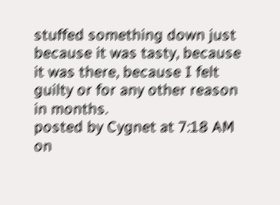stuffed something down just because it was tasty, because it was there, because I felt guilty or for any other reason in months.
posted by Cygnet at 7:18 AM on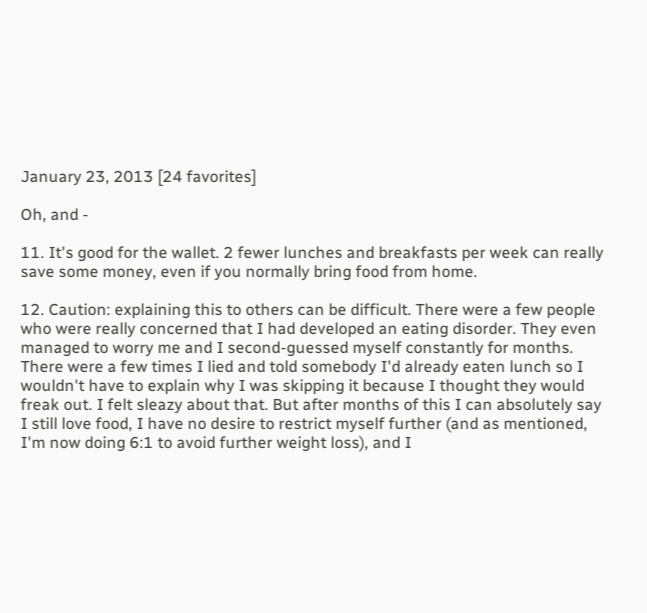January 23, 2013 [24 favorites]

Oh, and -

11. It's good for the wallet. 2 fewer lunches and breakfasts per week can really save some money, even if you normally bring food from home.

12. Caution: explaining this to others can be difficult. There were a few people who were really concerned that I had developed an eating disorder. They even managed to worry me and I second-guessed myself constantly for months. There were a few times I lied and told somebody I'd already eaten lunch so I wouldn't have to explain why I was skipping it because I thought they would freak out. I felt sleazy about that. But after months of this I can absolutely say I still love food, I have no desire to restrict myself further (and as mentioned, I'm now doing 6:1 to avoid further weight loss), and I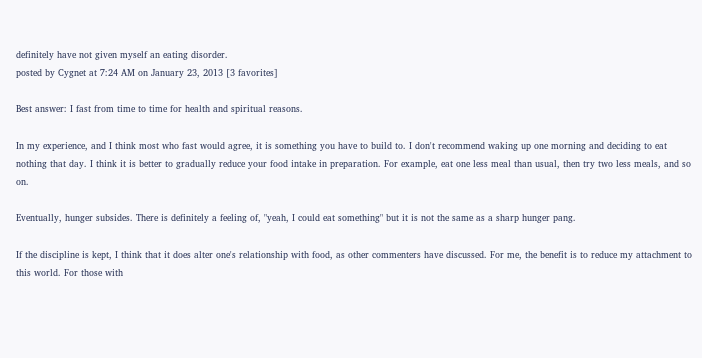definitely have not given myself an eating disorder.
posted by Cygnet at 7:24 AM on January 23, 2013 [3 favorites]

Best answer: I fast from time to time for health and spiritual reasons.

In my experience, and I think most who fast would agree, it is something you have to build to. I don't recommend waking up one morning and deciding to eat nothing that day. I think it is better to gradually reduce your food intake in preparation. For example, eat one less meal than usual, then try two less meals, and so on.

Eventually, hunger subsides. There is definitely a feeling of, "yeah, I could eat something" but it is not the same as a sharp hunger pang.

If the discipline is kept, I think that it does alter one's relationship with food, as other commenters have discussed. For me, the benefit is to reduce my attachment to this world. For those with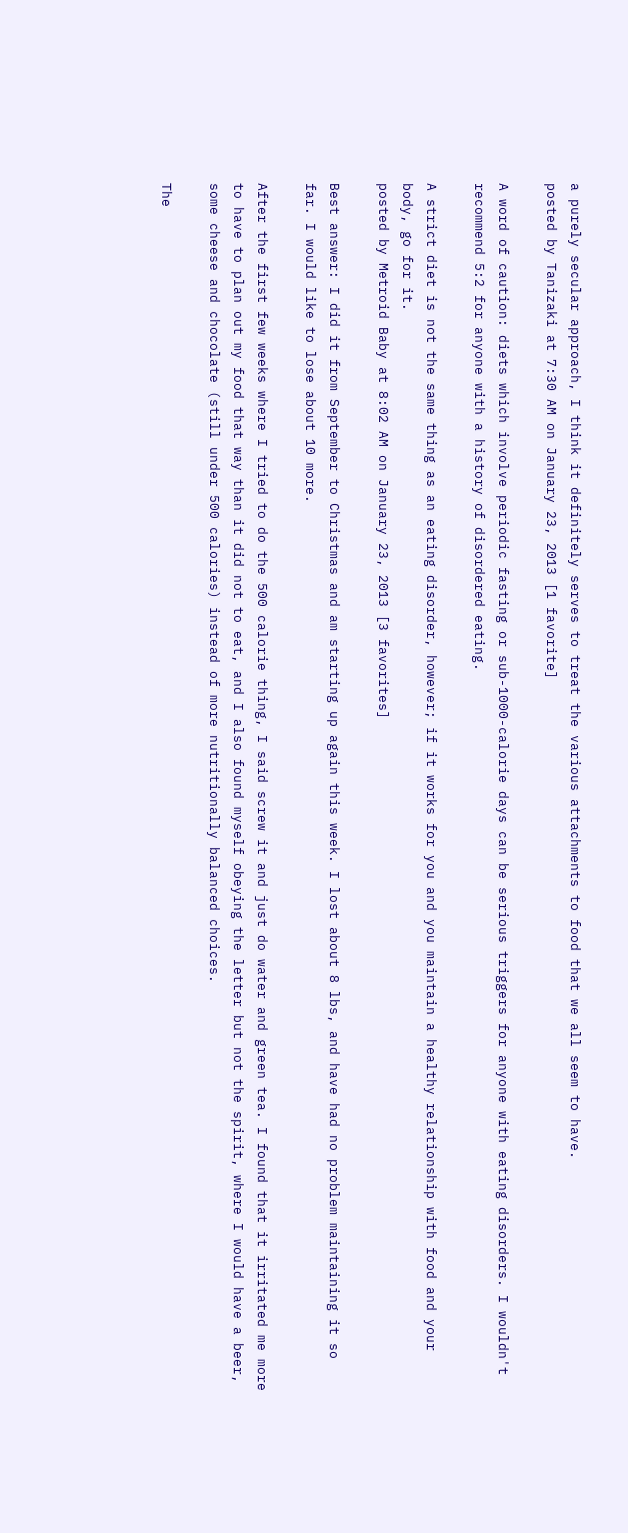a purely secular approach, I think it definitely serves to treat the various attachments to food that we all seem to have.
posted by Tanizaki at 7:30 AM on January 23, 2013 [1 favorite]

A word of caution: diets which involve periodic fasting or sub-1000-calorie days can be serious triggers for anyone with eating disorders. I wouldn't recommend 5:2 for anyone with a history of disordered eating.

A strict diet is not the same thing as an eating disorder, however; if it works for you and you maintain a healthy relationship with food and your body, go for it.
posted by Metroid Baby at 8:02 AM on January 23, 2013 [3 favorites]

Best answer: I did it from September to Christmas and am starting up again this week. I lost about 8 lbs, and have had no problem maintaining it so far. I would like to lose about 10 more.

After the first few weeks where I tried to do the 500 calorie thing, I said screw it and just do water and green tea. I found that it irritated me more to have to plan out my food that way than it did not to eat, and I also found myself obeying the letter but not the spirit, where I would have a beer, some cheese and chocolate (still under 500 calories) instead of more nutritionally balanced choices.

The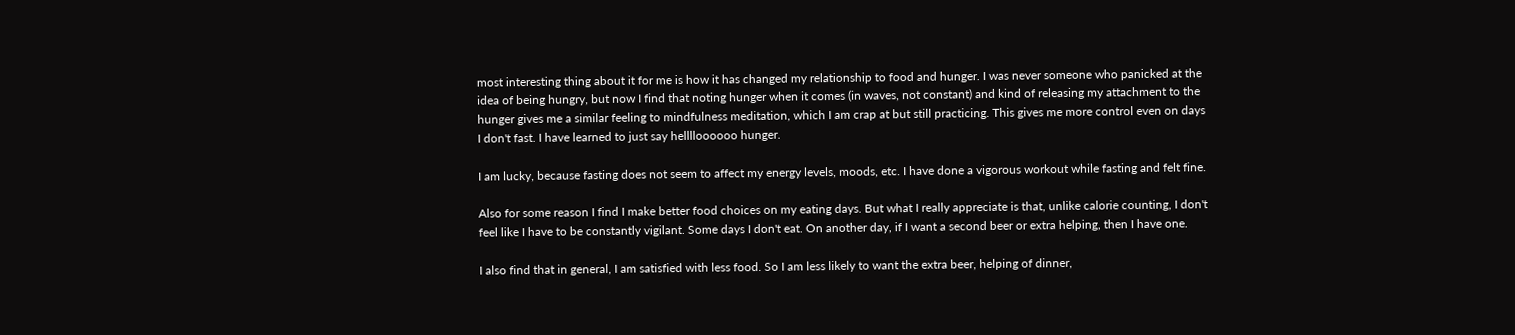most interesting thing about it for me is how it has changed my relationship to food and hunger. I was never someone who panicked at the idea of being hungry, but now I find that noting hunger when it comes (in waves, not constant) and kind of releasing my attachment to the hunger gives me a similar feeling to mindfulness meditation, which I am crap at but still practicing. This gives me more control even on days I don't fast. I have learned to just say helllloooooo hunger.

I am lucky, because fasting does not seem to affect my energy levels, moods, etc. I have done a vigorous workout while fasting and felt fine.

Also for some reason I find I make better food choices on my eating days. But what I really appreciate is that, unlike calorie counting, I don't feel like I have to be constantly vigilant. Some days I don't eat. On another day, if I want a second beer or extra helping, then I have one.

I also find that in general, I am satisfied with less food. So I am less likely to want the extra beer, helping of dinner,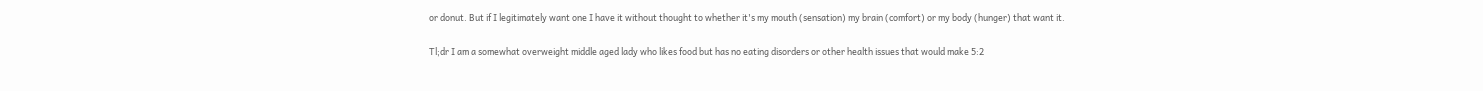or donut. But if I legitimately want one I have it without thought to whether it's my mouth (sensation) my brain (comfort) or my body (hunger) that want it.

Tl;dr I am a somewhat overweight middle aged lady who likes food but has no eating disorders or other health issues that would make 5:2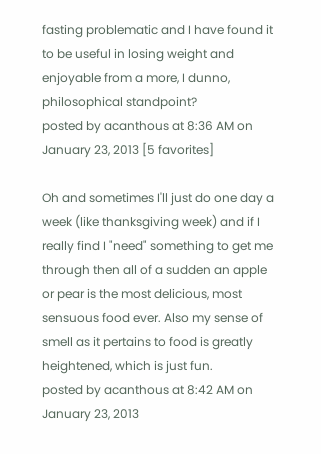fasting problematic and I have found it to be useful in losing weight and enjoyable from a more, I dunno, philosophical standpoint?
posted by acanthous at 8:36 AM on January 23, 2013 [5 favorites]

Oh and sometimes I'll just do one day a week (like thanksgiving week) and if I really find I "need" something to get me through then all of a sudden an apple or pear is the most delicious, most sensuous food ever. Also my sense of smell as it pertains to food is greatly heightened, which is just fun.
posted by acanthous at 8:42 AM on January 23, 2013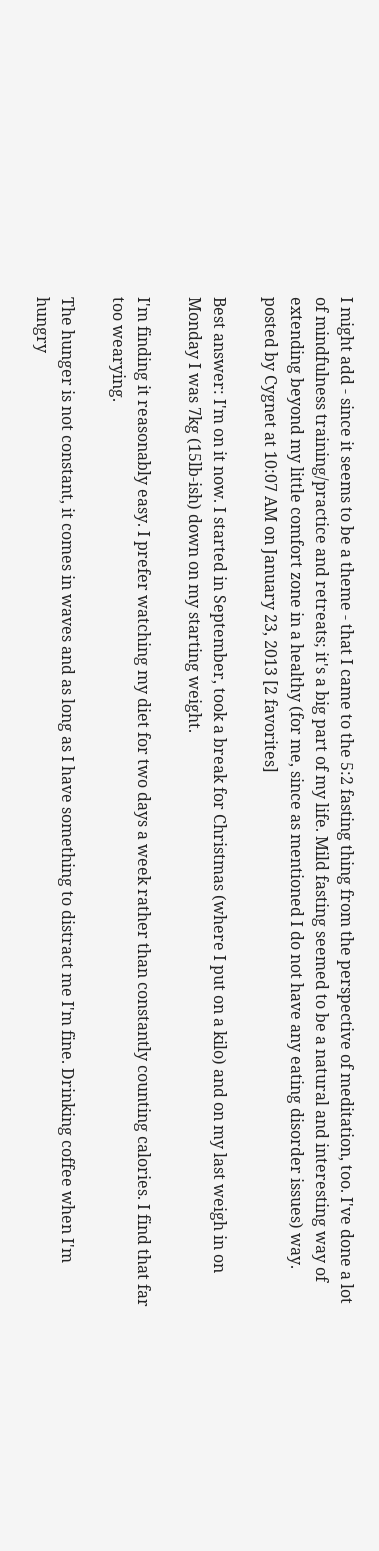I might add - since it seems to be a theme - that I came to the 5:2 fasting thing from the perspective of meditation, too. I've done a lot of mindfulness training/practice and retreats; it's a big part of my life. Mild fasting seemed to be a natural and interesting way of extending beyond my little comfort zone in a healthy (for me, since as mentioned I do not have any eating disorder issues) way.
posted by Cygnet at 10:07 AM on January 23, 2013 [2 favorites]

Best answer: I'm on it now. I started in September, took a break for Christmas (where I put on a kilo) and on my last weigh in on Monday I was 7kg (15lb-ish) down on my starting weight.

I'm finding it reasonably easy. I prefer watching my diet for two days a week rather than constantly counting calories. I find that far too wearying.

The hunger is not constant, it comes in waves and as long as I have something to distract me I'm fine. Drinking coffee when I'm hungry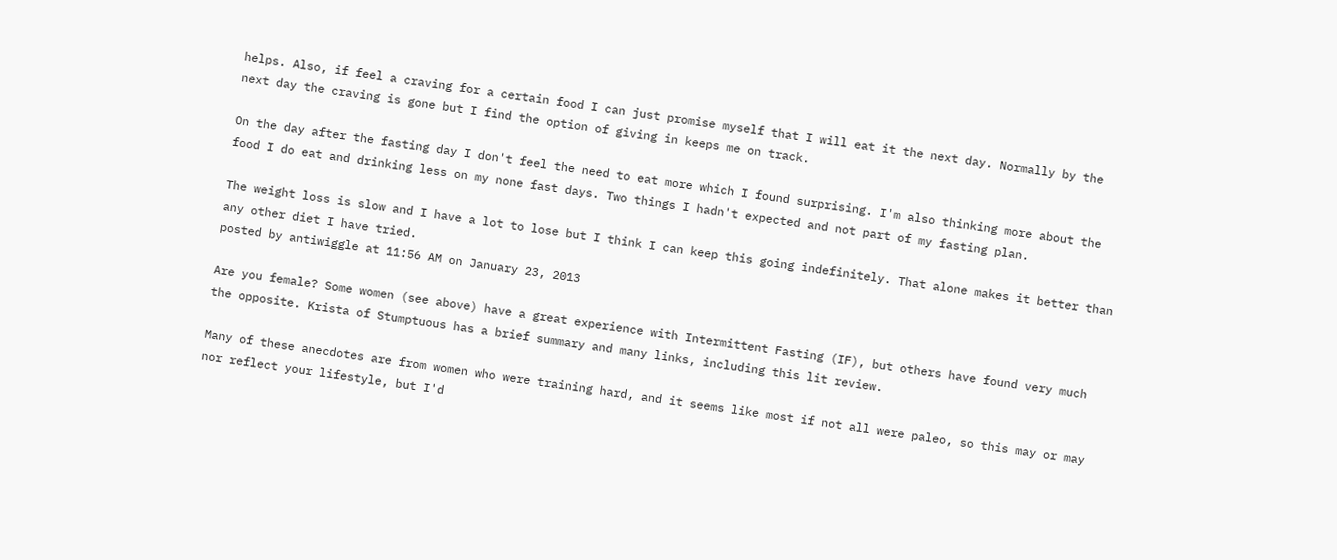helps. Also, if feel a craving for a certain food I can just promise myself that I will eat it the next day. Normally by the next day the craving is gone but I find the option of giving in keeps me on track.

On the day after the fasting day I don't feel the need to eat more which I found surprising. I'm also thinking more about the food I do eat and drinking less on my none fast days. Two things I hadn't expected and not part of my fasting plan.

The weight loss is slow and I have a lot to lose but I think I can keep this going indefinitely. That alone makes it better than any other diet I have tried.
posted by antiwiggle at 11:56 AM on January 23, 2013

Are you female? Some women (see above) have a great experience with Intermittent Fasting (IF), but others have found very much the opposite. Krista of Stumptuous has a brief summary and many links, including this lit review.

Many of these anecdotes are from women who were training hard, and it seems like most if not all were paleo, so this may or may nor reflect your lifestyle, but I'd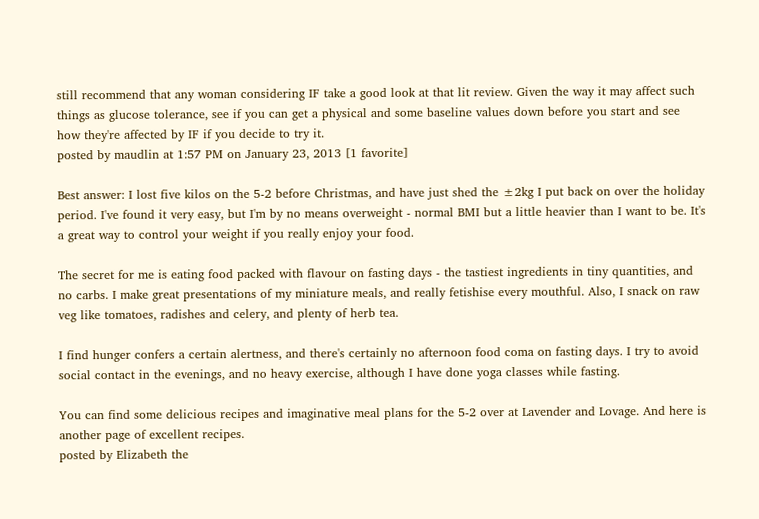still recommend that any woman considering IF take a good look at that lit review. Given the way it may affect such things as glucose tolerance, see if you can get a physical and some baseline values down before you start and see how they're affected by IF if you decide to try it.
posted by maudlin at 1:57 PM on January 23, 2013 [1 favorite]

Best answer: I lost five kilos on the 5-2 before Christmas, and have just shed the ±2kg I put back on over the holiday period. I've found it very easy, but I'm by no means overweight - normal BMI but a little heavier than I want to be. It's a great way to control your weight if you really enjoy your food.

The secret for me is eating food packed with flavour on fasting days - the tastiest ingredients in tiny quantities, and no carbs. I make great presentations of my miniature meals, and really fetishise every mouthful. Also, I snack on raw veg like tomatoes, radishes and celery, and plenty of herb tea.

I find hunger confers a certain alertness, and there's certainly no afternoon food coma on fasting days. I try to avoid social contact in the evenings, and no heavy exercise, although I have done yoga classes while fasting.

You can find some delicious recipes and imaginative meal plans for the 5-2 over at Lavender and Lovage. And here is another page of excellent recipes.
posted by Elizabeth the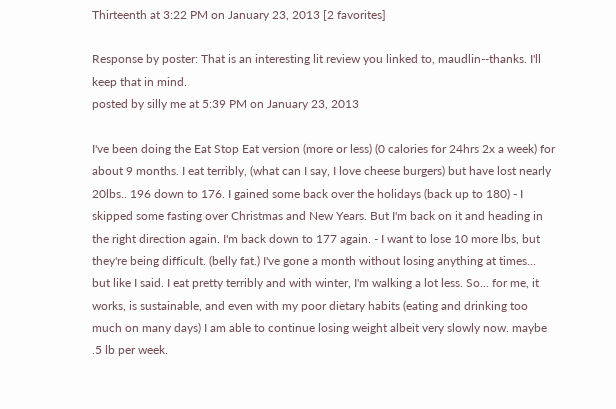Thirteenth at 3:22 PM on January 23, 2013 [2 favorites]

Response by poster: That is an interesting lit review you linked to, maudlin--thanks. I'll keep that in mind.
posted by silly me at 5:39 PM on January 23, 2013

I've been doing the Eat Stop Eat version (more or less) (0 calories for 24hrs 2x a week) for about 9 months. I eat terribly, (what can I say, I love cheese burgers) but have lost nearly 20lbs.. 196 down to 176. I gained some back over the holidays (back up to 180) - I skipped some fasting over Christmas and New Years. But I'm back on it and heading in the right direction again. I'm back down to 177 again. - I want to lose 10 more lbs, but they're being difficult. (belly fat.) I've gone a month without losing anything at times... but like I said. I eat pretty terribly and with winter, I'm walking a lot less. So... for me, it works, is sustainable, and even with my poor dietary habits (eating and drinking too much on many days) I am able to continue losing weight albeit very slowly now. maybe .5 lb per week.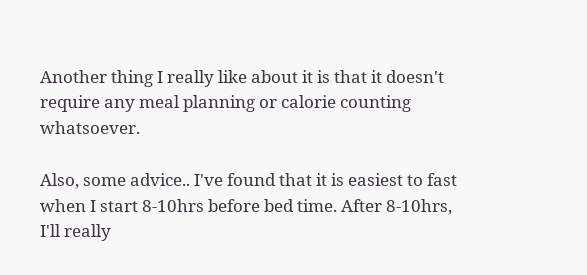Another thing I really like about it is that it doesn't require any meal planning or calorie counting whatsoever.

Also, some advice.. I've found that it is easiest to fast when I start 8-10hrs before bed time. After 8-10hrs, I'll really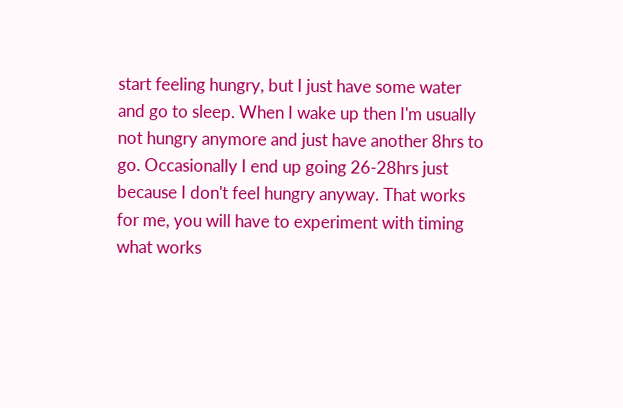start feeling hungry, but I just have some water and go to sleep. When I wake up then I'm usually not hungry anymore and just have another 8hrs to go. Occasionally I end up going 26-28hrs just because I don't feel hungry anyway. That works for me, you will have to experiment with timing what works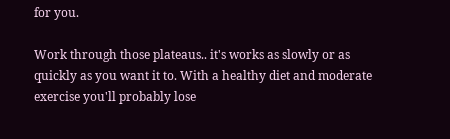for you.

Work through those plateaus.. it's works as slowly or as quickly as you want it to. With a healthy diet and moderate exercise you'll probably lose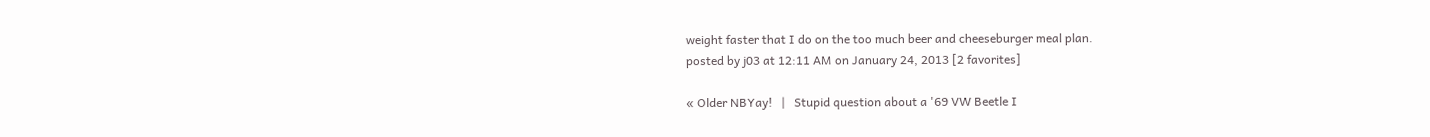weight faster that I do on the too much beer and cheeseburger meal plan.
posted by j03 at 12:11 AM on January 24, 2013 [2 favorites]

« Older NBYay!   |   Stupid question about a '69 VW Beetle I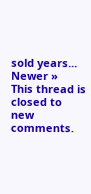sold years... Newer »
This thread is closed to new comments.